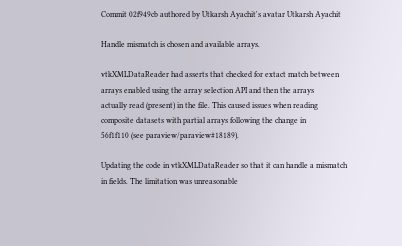Commit 02f949cb authored by Utkarsh Ayachit's avatar Utkarsh Ayachit

Handle mismatch is chosen and available arrays.

vtkXMLDataReader had asserts that checked for extact match between
arrays enabled using the array selection API and then the arrays
actually read (present) in the file. This caused issues when reading
composite datasets with partial arrays following the change in
56f1f110 (see paraview/paraview#18189).

Updating the code in vtkXMLDataReader so that it can handle a mismatch
in fields. The limitation was unreasonable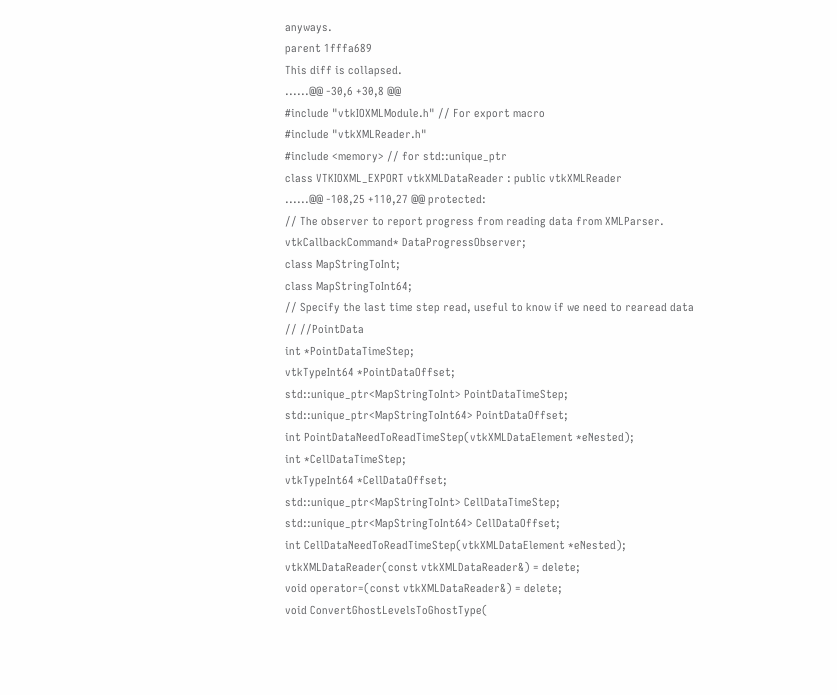anyways.
parent 1fffa689
This diff is collapsed.
......@@ -30,6 +30,8 @@
#include "vtkIOXMLModule.h" // For export macro
#include "vtkXMLReader.h"
#include <memory> // for std::unique_ptr
class VTKIOXML_EXPORT vtkXMLDataReader : public vtkXMLReader
......@@ -108,25 +110,27 @@ protected:
// The observer to report progress from reading data from XMLParser.
vtkCallbackCommand* DataProgressObserver;
class MapStringToInt;
class MapStringToInt64;
// Specify the last time step read, useful to know if we need to rearead data
// //PointData
int *PointDataTimeStep;
vtkTypeInt64 *PointDataOffset;
std::unique_ptr<MapStringToInt> PointDataTimeStep;
std::unique_ptr<MapStringToInt64> PointDataOffset;
int PointDataNeedToReadTimeStep(vtkXMLDataElement *eNested);
int *CellDataTimeStep;
vtkTypeInt64 *CellDataOffset;
std::unique_ptr<MapStringToInt> CellDataTimeStep;
std::unique_ptr<MapStringToInt64> CellDataOffset;
int CellDataNeedToReadTimeStep(vtkXMLDataElement *eNested);
vtkXMLDataReader(const vtkXMLDataReader&) = delete;
void operator=(const vtkXMLDataReader&) = delete;
void ConvertGhostLevelsToGhostType(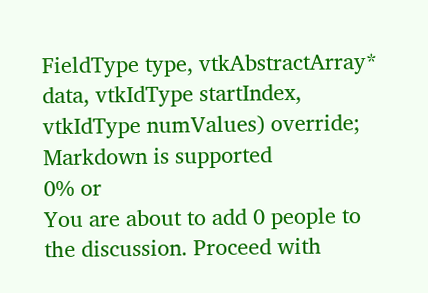FieldType type, vtkAbstractArray* data, vtkIdType startIndex,
vtkIdType numValues) override;
Markdown is supported
0% or
You are about to add 0 people to the discussion. Proceed with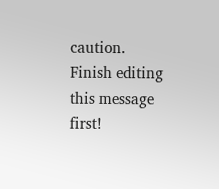caution.
Finish editing this message first!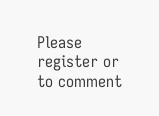Please register or to comment